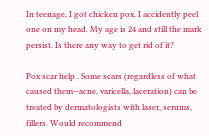In teenage, I got chicken pox. I accidently peel one on my head. My age is 24 and still the mark persist. Is there any way to get rid of it?

Pox scar help . Some scars (regardless of what caused them--acne, varicella, laceration) can be treated by dermatologists with laser, serums, fillers. Would recommend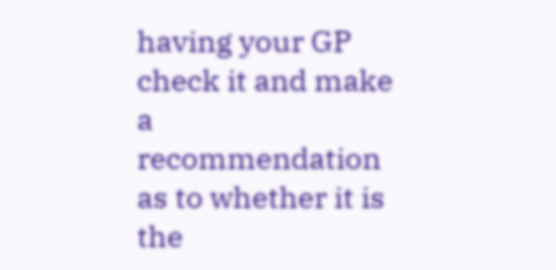having your GP check it and make a recommendation as to whether it is the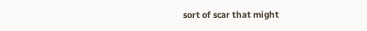sort of scar that might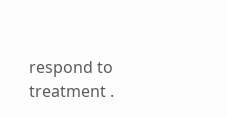respond to treatment .